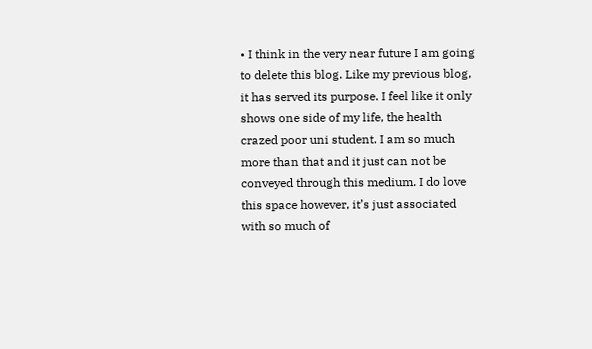• I think in the very near future I am going to delete this blog. Like my previous blog, it has served its purpose. I feel like it only shows one side of my life, the health crazed poor uni student. I am so much more than that and it just can not be conveyed through this medium. I do love this space however, it’s just associated with so much of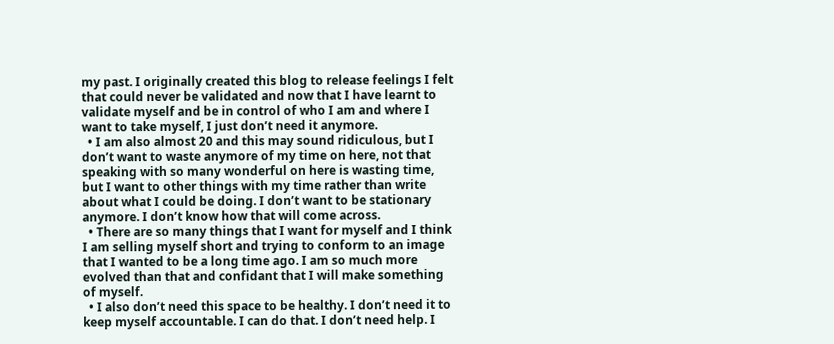my past. I originally created this blog to release feelings I felt that could never be validated and now that I have learnt to validate myself and be in control of who I am and where I want to take myself, I just don’t need it anymore.
  • I am also almost 20 and this may sound ridiculous, but I don’t want to waste anymore of my time on here, not that speaking with so many wonderful on here is wasting time, but I want to other things with my time rather than write about what I could be doing. I don’t want to be stationary anymore. I don’t know how that will come across.
  • There are so many things that I want for myself and I think I am selling myself short and trying to conform to an image that I wanted to be a long time ago. I am so much more evolved than that and confidant that I will make something of myself.
  • I also don’t need this space to be healthy. I don’t need it to keep myself accountable. I can do that. I don’t need help. I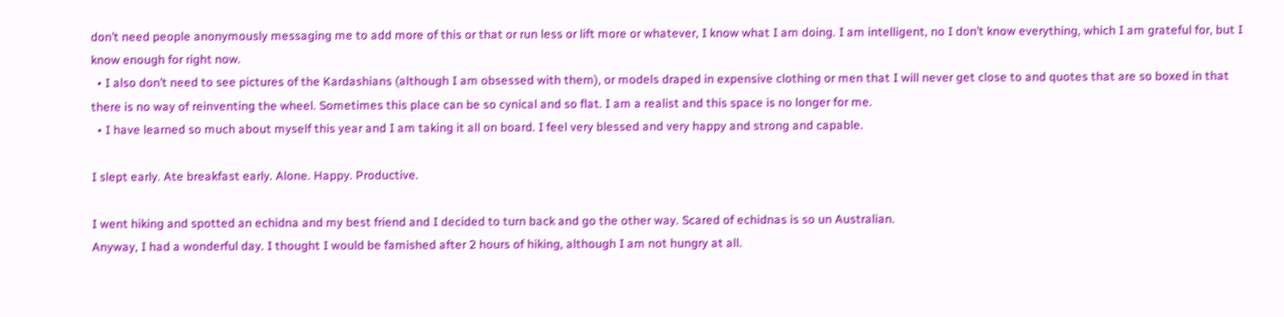don’t need people anonymously messaging me to add more of this or that or run less or lift more or whatever, I know what I am doing. I am intelligent, no I don’t know everything, which I am grateful for, but I know enough for right now.
  • I also don’t need to see pictures of the Kardashians (although I am obsessed with them), or models draped in expensive clothing or men that I will never get close to and quotes that are so boxed in that there is no way of reinventing the wheel. Sometimes this place can be so cynical and so flat. I am a realist and this space is no longer for me.
  • I have learned so much about myself this year and I am taking it all on board. I feel very blessed and very happy and strong and capable.

I slept early. Ate breakfast early. Alone. Happy. Productive.

I went hiking and spotted an echidna and my best friend and I decided to turn back and go the other way. Scared of echidnas is so un Australian.
Anyway, I had a wonderful day. I thought I would be famished after 2 hours of hiking, although I am not hungry at all.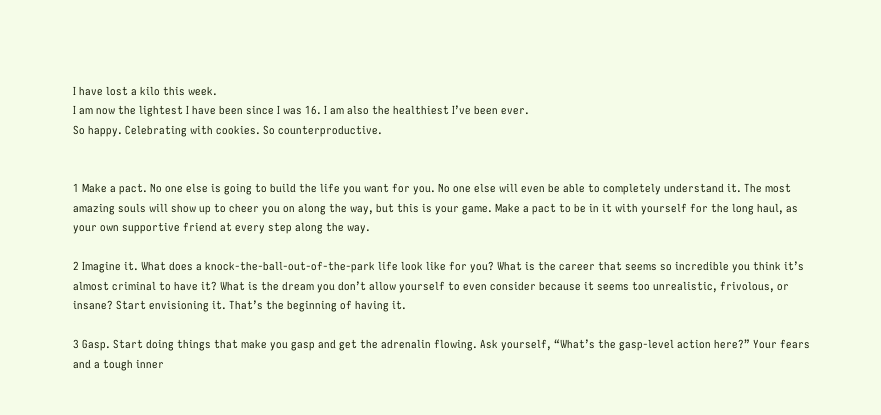I have lost a kilo this week.
I am now the lightest I have been since I was 16. I am also the healthiest I’ve been ever.
So happy. Celebrating with cookies. So counterproductive.


1 Make a pact. No one else is going to build the life you want for you. No one else will even be able to completely understand it. The most amazing souls will show up to cheer you on along the way, but this is your game. Make a pact to be in it with yourself for the long haul, as your own supportive friend at every step along the way.

2 Imagine it. What does a knock-the-ball-out-of-the-park life look like for you? What is the career that seems so incredible you think it’s almost criminal to have it? What is the dream you don’t allow yourself to even consider because it seems too unrealistic, frivolous, or insane? Start envisioning it. That’s the beginning of having it.

3 Gasp. Start doing things that make you gasp and get the adrenalin flowing. Ask yourself, “What’s the gasp-level action here?” Your fears and a tough inner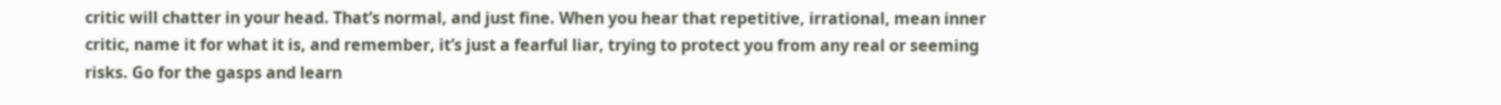critic will chatter in your head. That’s normal, and just fine. When you hear that repetitive, irrational, mean inner critic, name it for what it is, and remember, it’s just a fearful liar, trying to protect you from any real or seeming risks. Go for the gasps and learn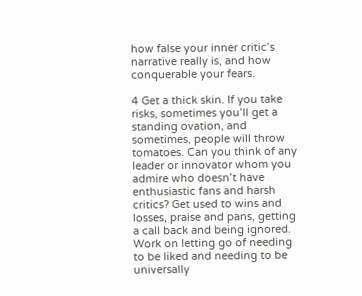how false your inner critic’s narrative really is, and how conquerable your fears.

4 Get a thick skin. If you take risks, sometimes you’ll get a standing ovation, and sometimes, people will throw tomatoes. Can you think of any leader or innovator whom you admire who doesn’t have enthusiastic fans and harsh critics? Get used to wins and losses, praise and pans, getting a call back and being ignored. Work on letting go of needing to be liked and needing to be universally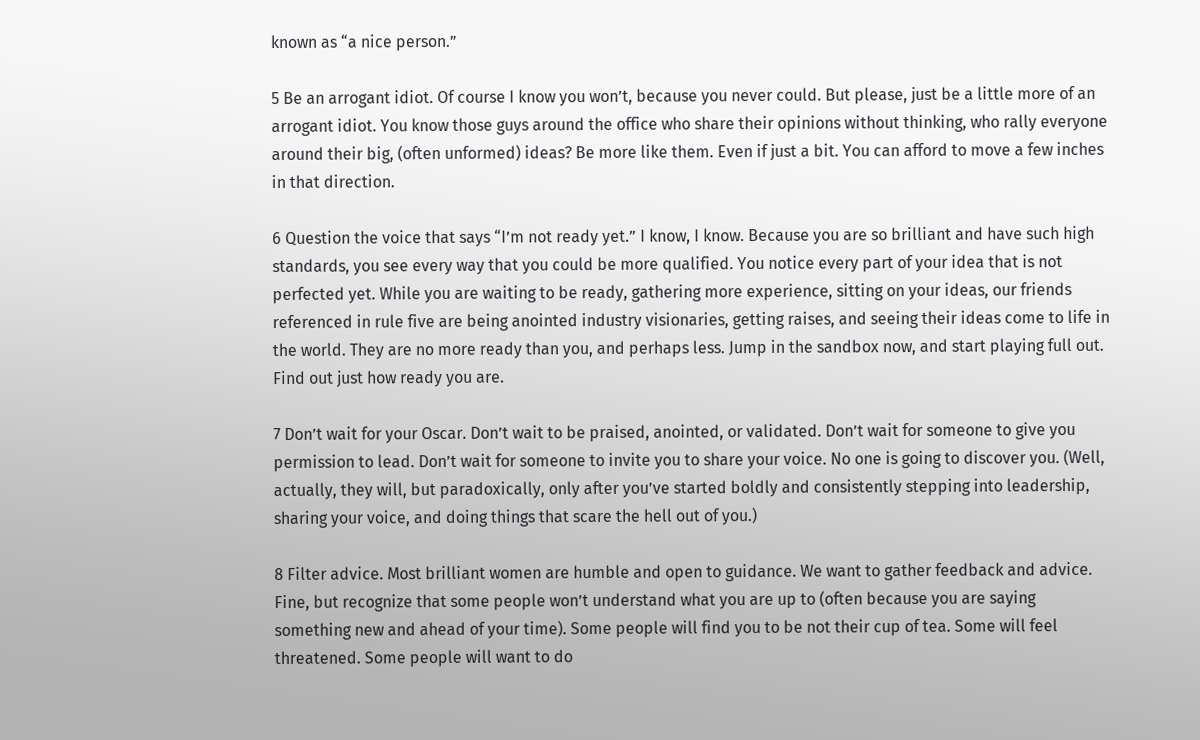known as “a nice person.”

5 Be an arrogant idiot. Of course I know you won’t, because you never could. But please, just be a little more of an arrogant idiot. You know those guys around the office who share their opinions without thinking, who rally everyone around their big, (often unformed) ideas? Be more like them. Even if just a bit. You can afford to move a few inches in that direction.

6 Question the voice that says “I’m not ready yet.” I know, I know. Because you are so brilliant and have such high standards, you see every way that you could be more qualified. You notice every part of your idea that is not perfected yet. While you are waiting to be ready, gathering more experience, sitting on your ideas, our friends referenced in rule five are being anointed industry visionaries, getting raises, and seeing their ideas come to life in the world. They are no more ready than you, and perhaps less. Jump in the sandbox now, and start playing full out. Find out just how ready you are.

7 Don’t wait for your Oscar. Don’t wait to be praised, anointed, or validated. Don’t wait for someone to give you permission to lead. Don’t wait for someone to invite you to share your voice. No one is going to discover you. (Well, actually, they will, but paradoxically, only after you’ve started boldly and consistently stepping into leadership, sharing your voice, and doing things that scare the hell out of you.)

8 Filter advice. Most brilliant women are humble and open to guidance. We want to gather feedback and advice. Fine, but recognize that some people won’t understand what you are up to (often because you are saying something new and ahead of your time). Some people will find you to be not their cup of tea. Some will feel threatened. Some people will want to do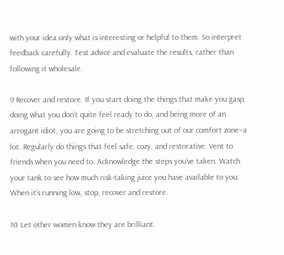with your idea only what is interesting or helpful to them. So interpret feedback carefully. Test advice and evaluate the results, rather than following it wholesale.

9 Recover and restore. If you start doing the things that make you gasp, doing what you don’t quite feel ready to do, and being more of an arrogant idiot, you are going to be stretching out of our comfort zone–a lot. Regularly do things that feel safe, cozy, and restorative. Vent to friends when you need to. Acknowledge the steps you’ve taken. Watch your tank to see how much risk-taking juice you have available to you. When it’s running low, stop, recover and restore.

10 Let other women know they are brilliant.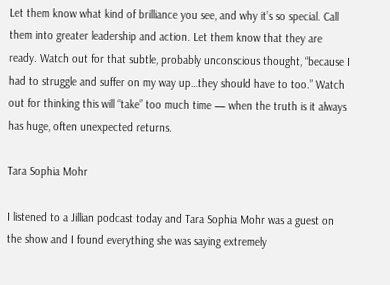Let them know what kind of brilliance you see, and why it’s so special. Call them into greater leadership and action. Let them know that they are ready. Watch out for that subtle, probably unconscious thought, “because I had to struggle and suffer on my way up…they should have to too.” Watch out for thinking this will “take” too much time — when the truth is it always has huge, often unexpected returns.

Tara Sophia Mohr

I listened to a Jillian podcast today and Tara Sophia Mohr was a guest on the show and I found everything she was saying extremely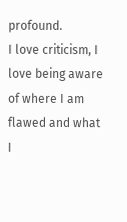profound.
I love criticism, I love being aware of where I am flawed and what I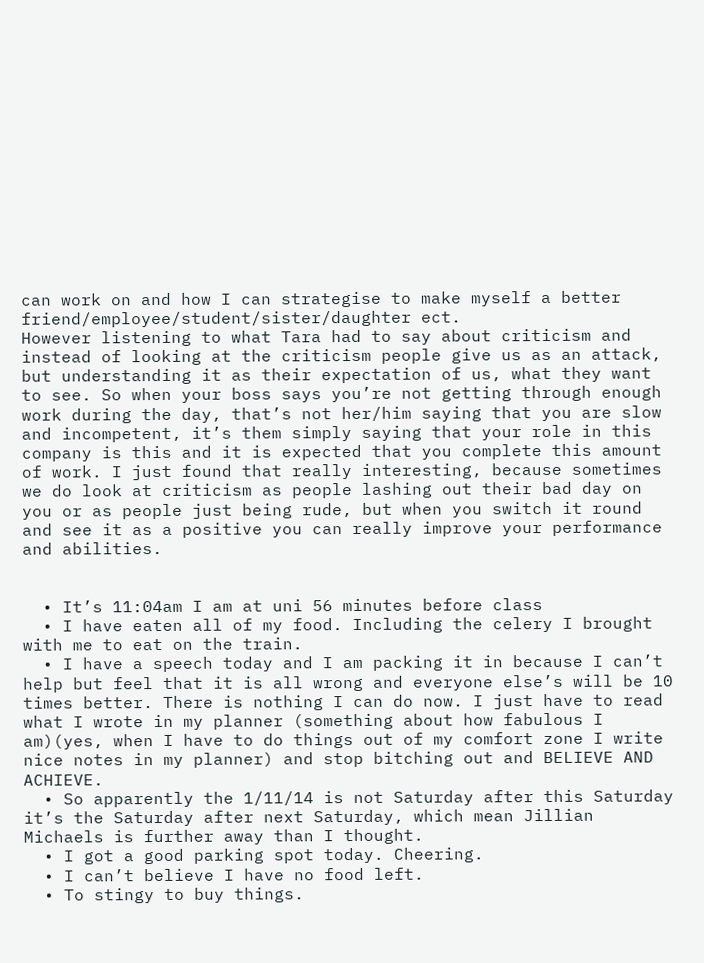can work on and how I can strategise to make myself a better friend/employee/student/sister/daughter ect.
However listening to what Tara had to say about criticism and instead of looking at the criticism people give us as an attack, but understanding it as their expectation of us, what they want to see. So when your boss says you’re not getting through enough work during the day, that’s not her/him saying that you are slow and incompetent, it’s them simply saying that your role in this company is this and it is expected that you complete this amount of work. I just found that really interesting, because sometimes we do look at criticism as people lashing out their bad day on you or as people just being rude, but when you switch it round and see it as a positive you can really improve your performance and abilities.


  • It’s 11:04am I am at uni 56 minutes before class
  • I have eaten all of my food. Including the celery I brought with me to eat on the train.
  • I have a speech today and I am packing it in because I can’t help but feel that it is all wrong and everyone else’s will be 10 times better. There is nothing I can do now. I just have to read what I wrote in my planner (something about how fabulous I am)(yes, when I have to do things out of my comfort zone I write nice notes in my planner) and stop bitching out and BELIEVE AND ACHIEVE.
  • So apparently the 1/11/14 is not Saturday after this Saturday it’s the Saturday after next Saturday, which mean Jillian Michaels is further away than I thought.
  • I got a good parking spot today. Cheering.
  • I can’t believe I have no food left.
  • To stingy to buy things.